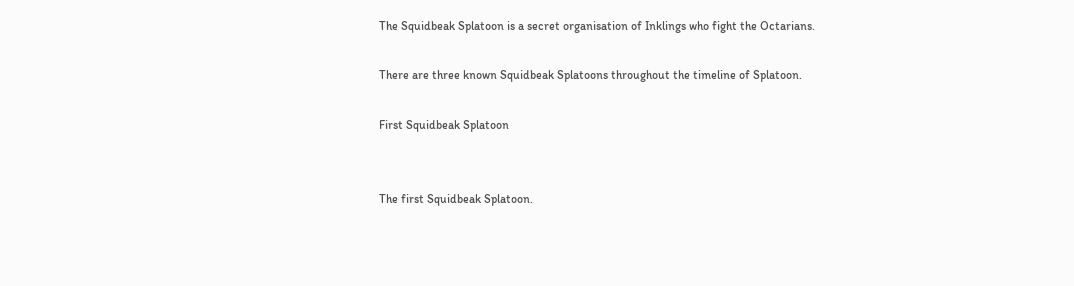The Squidbeak Splatoon is a secret organisation of Inklings who fight the Octarians.

There are three known Squidbeak Splatoons throughout the timeline of Splatoon.

First Squidbeak Splatoon


The first Squidbeak Splatoon.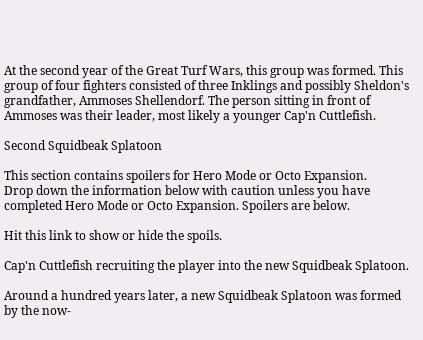At the second year of the Great Turf Wars, this group was formed. This group of four fighters consisted of three Inklings and possibly Sheldon's grandfather, Ammoses Shellendorf. The person sitting in front of Ammoses was their leader, most likely a younger Cap'n Cuttlefish.

Second Squidbeak Splatoon

This section contains spoilers for Hero Mode or Octo Expansion.
Drop down the information below with caution unless you have completed Hero Mode or Octo Expansion. Spoilers are below.

Hit this link to show or hide the spoils.

Cap'n Cuttlefish recruiting the player into the new Squidbeak Splatoon.

Around a hundred years later, a new Squidbeak Splatoon was formed by the now-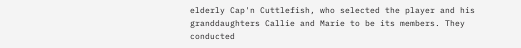elderly Cap'n Cuttlefish, who selected the player and his granddaughters Callie and Marie to be its members. They conducted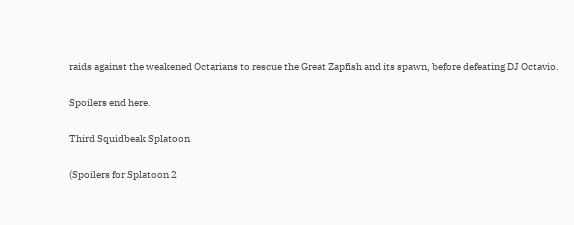raids against the weakened Octarians to rescue the Great Zapfish and its spawn, before defeating DJ Octavio.

Spoilers end here.

Third Squidbeak Splatoon

(Spoilers for Splatoon 2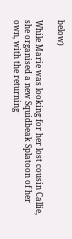below)

While Marie was looking for her lost cousin Callie, she organised a new Squidbeak Splatoon of her own, with the returning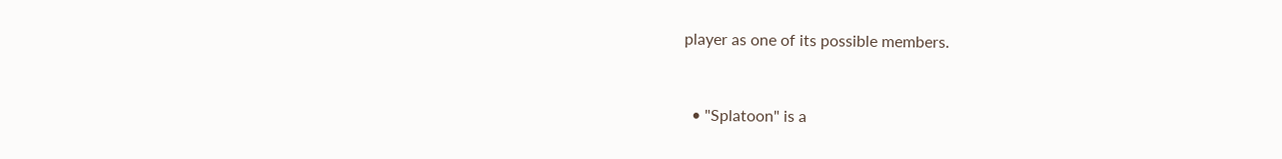player as one of its possible members.


  • "Splatoon" is a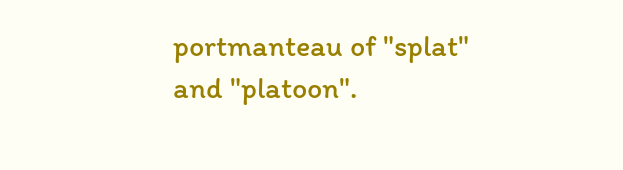portmanteau of "splat" and "platoon".